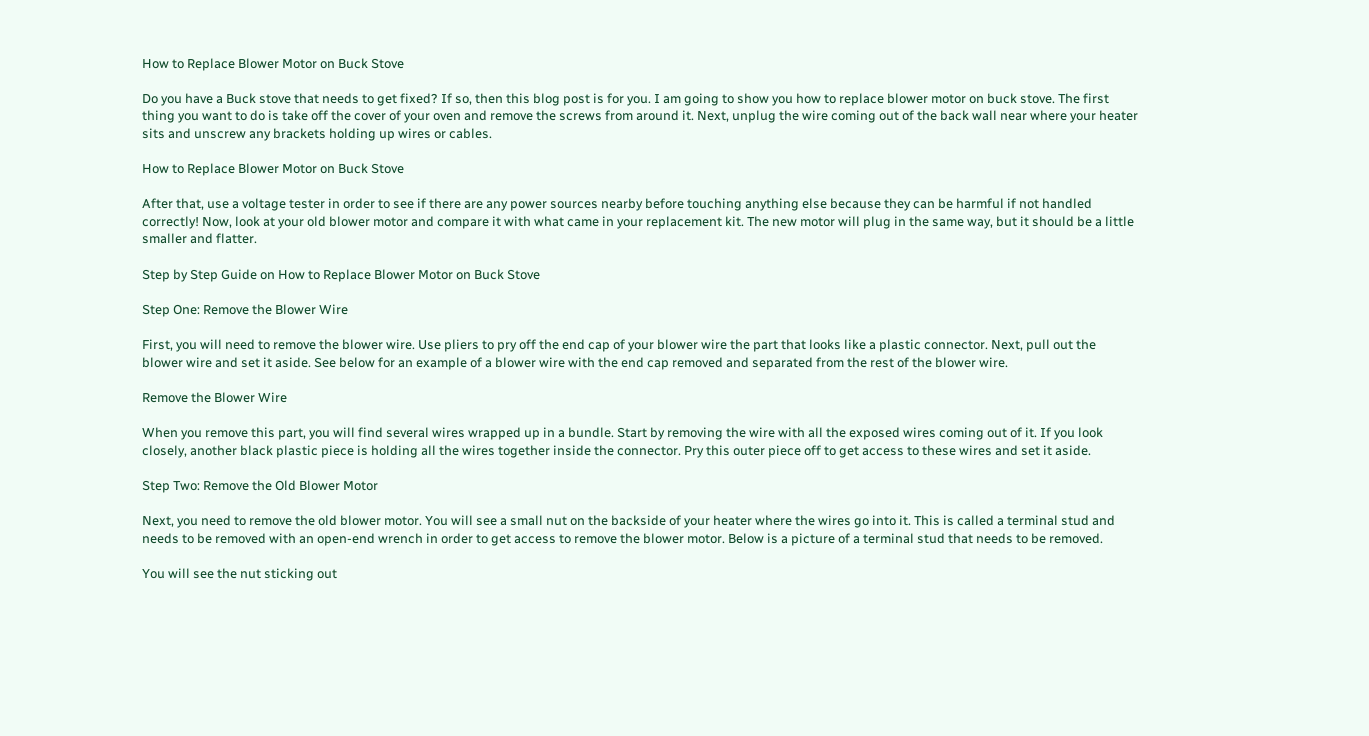How to Replace Blower Motor on Buck Stove

Do you have a Buck stove that needs to get fixed? If so, then this blog post is for you. I am going to show you how to replace blower motor on buck stove. The first thing you want to do is take off the cover of your oven and remove the screws from around it. Next, unplug the wire coming out of the back wall near where your heater sits and unscrew any brackets holding up wires or cables.

How to Replace Blower Motor on Buck Stove

After that, use a voltage tester in order to see if there are any power sources nearby before touching anything else because they can be harmful if not handled correctly! Now, look at your old blower motor and compare it with what came in your replacement kit. The new motor will plug in the same way, but it should be a little smaller and flatter.

Step by Step Guide on How to Replace Blower Motor on Buck Stove

Step One: Remove the Blower Wire

First, you will need to remove the blower wire. Use pliers to pry off the end cap of your blower wire the part that looks like a plastic connector. Next, pull out the blower wire and set it aside. See below for an example of a blower wire with the end cap removed and separated from the rest of the blower wire.

Remove the Blower Wire

When you remove this part, you will find several wires wrapped up in a bundle. Start by removing the wire with all the exposed wires coming out of it. If you look closely, another black plastic piece is holding all the wires together inside the connector. Pry this outer piece off to get access to these wires and set it aside.

Step Two: Remove the Old Blower Motor

Next, you need to remove the old blower motor. You will see a small nut on the backside of your heater where the wires go into it. This is called a terminal stud and needs to be removed with an open-end wrench in order to get access to remove the blower motor. Below is a picture of a terminal stud that needs to be removed.

You will see the nut sticking out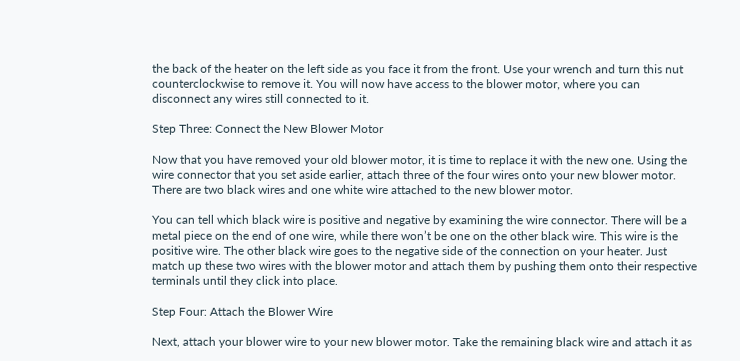the back of the heater on the left side as you face it from the front. Use your wrench and turn this nut counterclockwise to remove it. You will now have access to the blower motor, where you can disconnect any wires still connected to it.

Step Three: Connect the New Blower Motor

Now that you have removed your old blower motor, it is time to replace it with the new one. Using the wire connector that you set aside earlier, attach three of the four wires onto your new blower motor. There are two black wires and one white wire attached to the new blower motor.

You can tell which black wire is positive and negative by examining the wire connector. There will be a metal piece on the end of one wire, while there won’t be one on the other black wire. This wire is the positive wire. The other black wire goes to the negative side of the connection on your heater. Just match up these two wires with the blower motor and attach them by pushing them onto their respective terminals until they click into place.

Step Four: Attach the Blower Wire

Next, attach your blower wire to your new blower motor. Take the remaining black wire and attach it as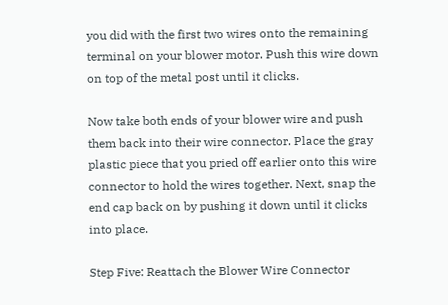you did with the first two wires onto the remaining terminal on your blower motor. Push this wire down on top of the metal post until it clicks.

Now take both ends of your blower wire and push them back into their wire connector. Place the gray plastic piece that you pried off earlier onto this wire connector to hold the wires together. Next, snap the end cap back on by pushing it down until it clicks into place.

Step Five: Reattach the Blower Wire Connector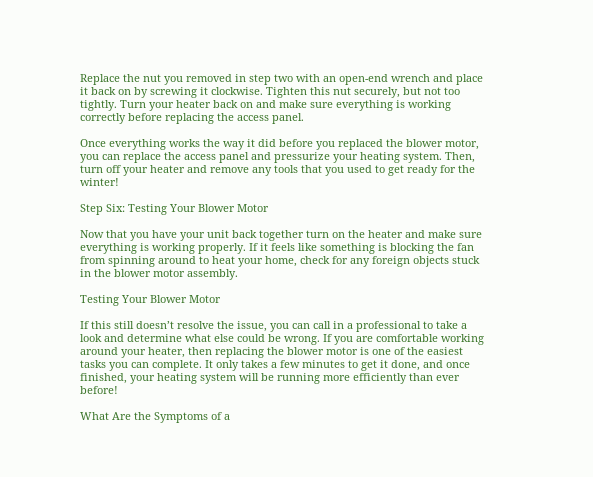Replace the nut you removed in step two with an open-end wrench and place it back on by screwing it clockwise. Tighten this nut securely, but not too tightly. Turn your heater back on and make sure everything is working correctly before replacing the access panel.

Once everything works the way it did before you replaced the blower motor, you can replace the access panel and pressurize your heating system. Then, turn off your heater and remove any tools that you used to get ready for the winter!

Step Six: Testing Your Blower Motor

Now that you have your unit back together turn on the heater and make sure everything is working properly. If it feels like something is blocking the fan from spinning around to heat your home, check for any foreign objects stuck in the blower motor assembly.

Testing Your Blower Motor

If this still doesn’t resolve the issue, you can call in a professional to take a look and determine what else could be wrong. If you are comfortable working around your heater, then replacing the blower motor is one of the easiest tasks you can complete. It only takes a few minutes to get it done, and once finished, your heating system will be running more efficiently than ever before!

What Are the Symptoms of a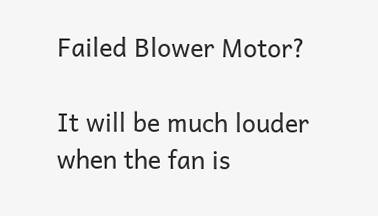Failed Blower Motor?

It will be much louder when the fan is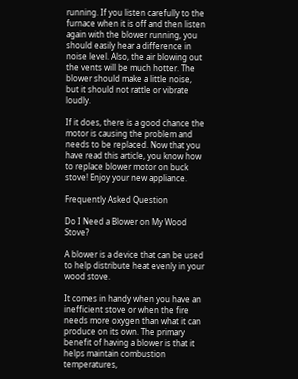running. If you listen carefully to the furnace when it is off and then listen again with the blower running, you should easily hear a difference in noise level. Also, the air blowing out the vents will be much hotter. The blower should make a little noise, but it should not rattle or vibrate loudly.

If it does, there is a good chance the motor is causing the problem and needs to be replaced. Now that you have read this article, you know how to replace blower motor on buck stove! Enjoy your new appliance.

Frequently Asked Question

Do I Need a Blower on My Wood Stove?

A blower is a device that can be used to help distribute heat evenly in your wood stove.

It comes in handy when you have an inefficient stove or when the fire needs more oxygen than what it can produce on its own. The primary benefit of having a blower is that it helps maintain combustion temperatures,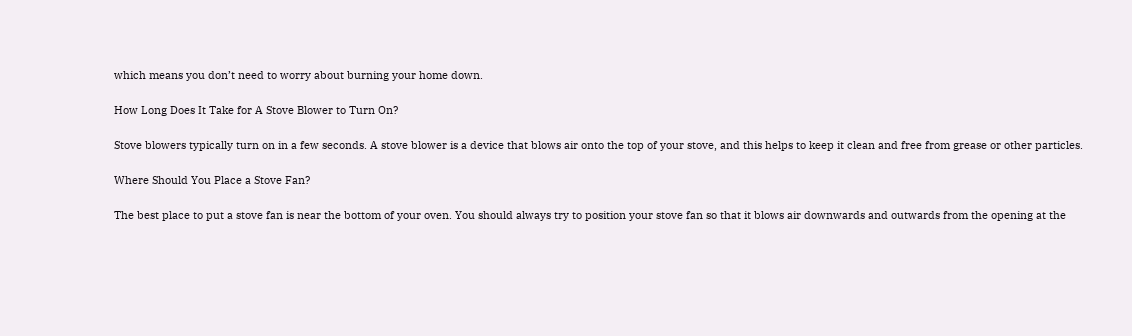which means you don’t need to worry about burning your home down.

How Long Does It Take for A Stove Blower to Turn On?

Stove blowers typically turn on in a few seconds. A stove blower is a device that blows air onto the top of your stove, and this helps to keep it clean and free from grease or other particles.

Where Should You Place a Stove Fan?

The best place to put a stove fan is near the bottom of your oven. You should always try to position your stove fan so that it blows air downwards and outwards from the opening at the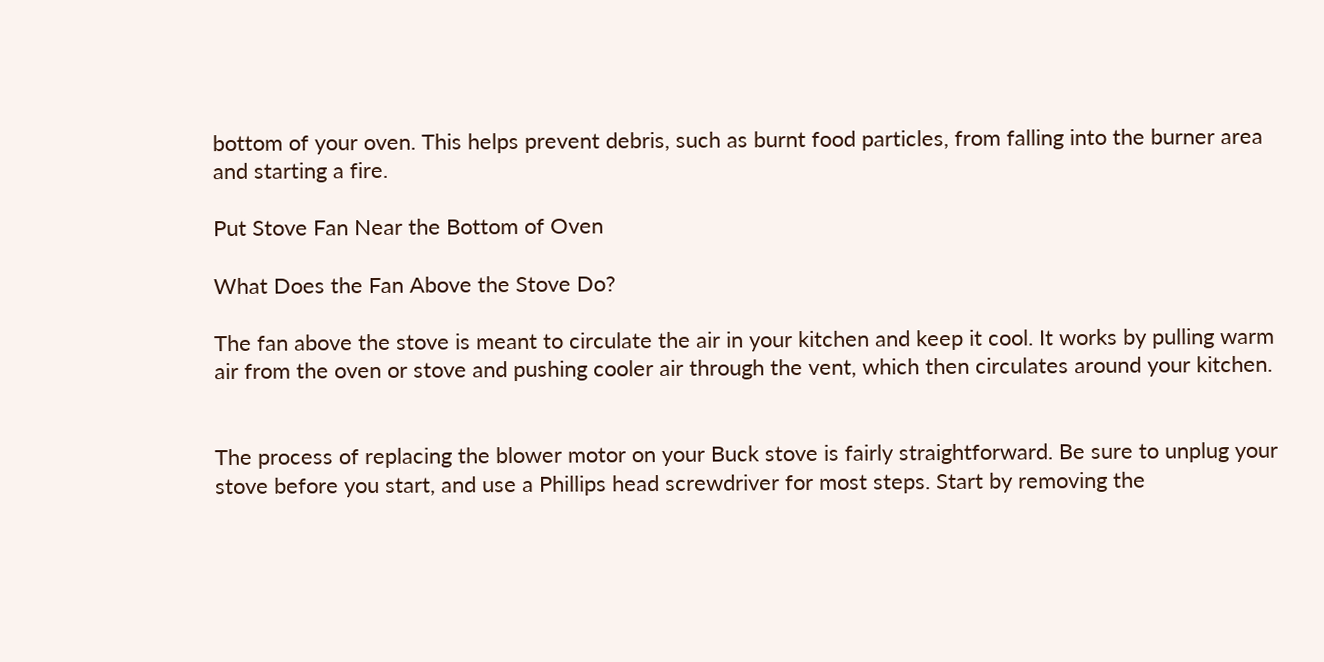bottom of your oven. This helps prevent debris, such as burnt food particles, from falling into the burner area and starting a fire.

Put Stove Fan Near the Bottom of Oven

What Does the Fan Above the Stove Do?

The fan above the stove is meant to circulate the air in your kitchen and keep it cool. It works by pulling warm air from the oven or stove and pushing cooler air through the vent, which then circulates around your kitchen.


The process of replacing the blower motor on your Buck stove is fairly straightforward. Be sure to unplug your stove before you start, and use a Phillips head screwdriver for most steps. Start by removing the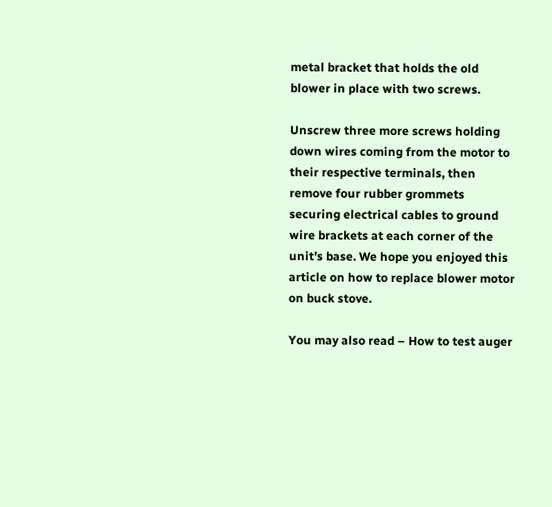metal bracket that holds the old blower in place with two screws.

Unscrew three more screws holding down wires coming from the motor to their respective terminals, then remove four rubber grommets securing electrical cables to ground wire brackets at each corner of the unit’s base. We hope you enjoyed this article on how to replace blower motor on buck stove.

You may also read – How to test auger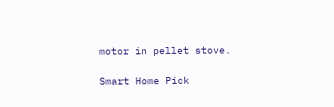motor in pellet stove.

Smart Home Pick